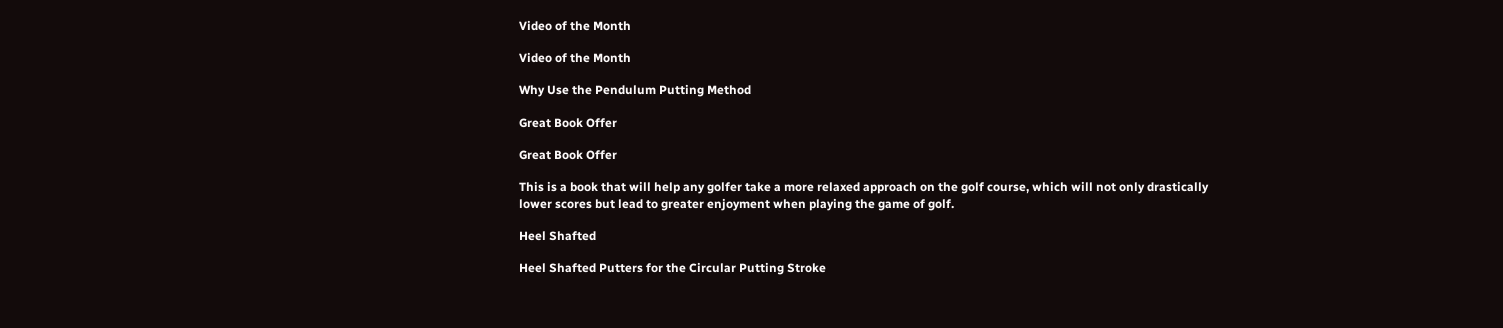Video of the Month

Video of the Month

Why Use the Pendulum Putting Method

Great Book Offer

Great Book Offer

This is a book that will help any golfer take a more relaxed approach on the golf course, which will not only drastically lower scores but lead to greater enjoyment when playing the game of golf.

Heel Shafted

Heel Shafted Putters for the Circular Putting Stroke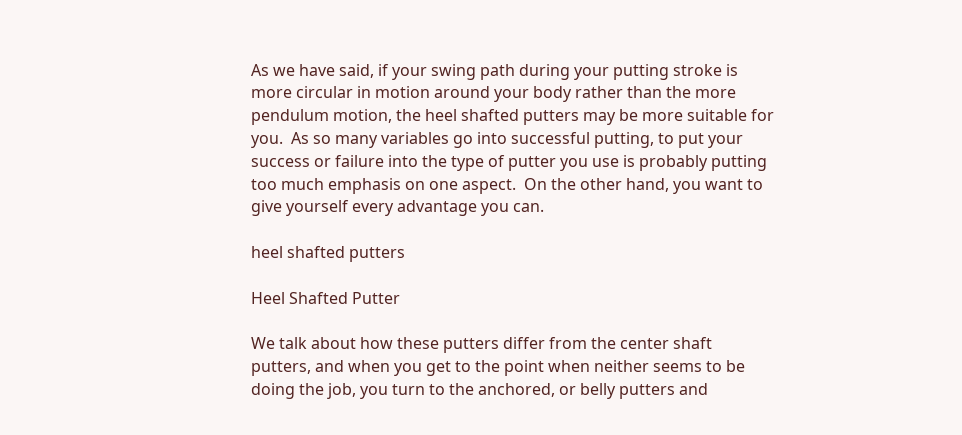As we have said, if your swing path during your putting stroke is more circular in motion around your body rather than the more pendulum motion, the heel shafted putters may be more suitable for you.  As so many variables go into successful putting, to put your success or failure into the type of putter you use is probably putting too much emphasis on one aspect.  On the other hand, you want to give yourself every advantage you can.

heel shafted putters

Heel Shafted Putter

We talk about how these putters differ from the center shaft putters, and when you get to the point when neither seems to be doing the job, you turn to the anchored, or belly putters and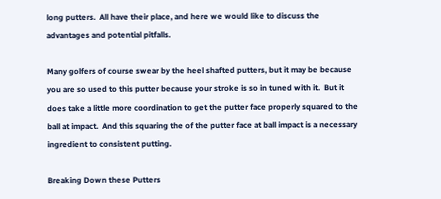long putters.  All have their place, and here we would like to discuss the advantages and potential pitfalls.

Many golfers of course swear by the heel shafted putters, but it may be because you are so used to this putter because your stroke is so in tuned with it.  But it does take a little more coordination to get the putter face properly squared to the ball at impact.  And this squaring the of the putter face at ball impact is a necessary ingredient to consistent putting.

Breaking Down these Putters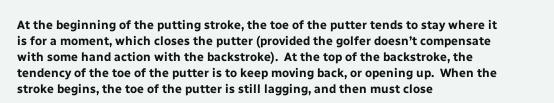At the beginning of the putting stroke, the toe of the putter tends to stay where it is for a moment, which closes the putter (provided the golfer doesn’t compensate with some hand action with the backstroke).  At the top of the backstroke, the tendency of the toe of the putter is to keep moving back, or opening up.  When the stroke begins, the toe of the putter is still lagging, and then must close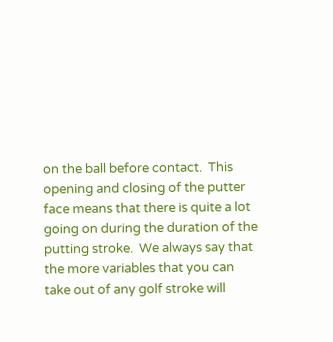on the ball before contact.  This opening and closing of the putter face means that there is quite a lot going on during the duration of the putting stroke.  We always say that the more variables that you can take out of any golf stroke will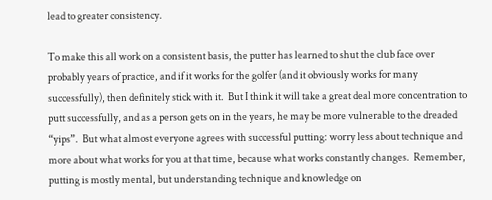lead to greater consistency.

To make this all work on a consistent basis, the putter has learned to shut the club face over probably years of practice, and if it works for the golfer (and it obviously works for many successfully), then definitely stick with it.  But I think it will take a great deal more concentration to putt successfully, and as a person gets on in the years, he may be more vulnerable to the dreaded “yips”.  But what almost everyone agrees with successful putting: worry less about technique and more about what works for you at that time, because what works constantly changes.  Remember, putting is mostly mental, but understanding technique and knowledge on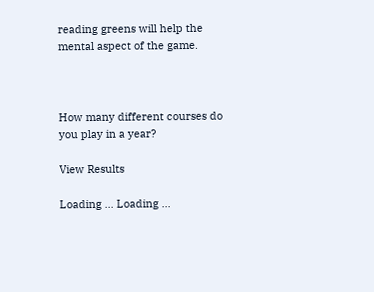reading greens will help the mental aspect of the game.



How many different courses do you play in a year?

View Results

Loading ... Loading ...